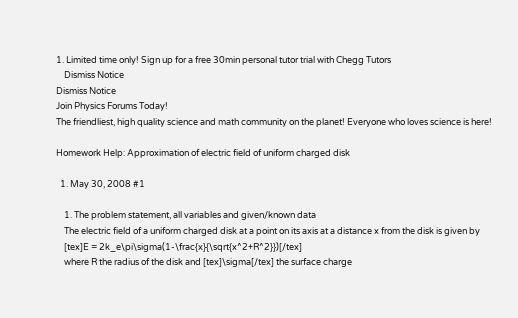1. Limited time only! Sign up for a free 30min personal tutor trial with Chegg Tutors
    Dismiss Notice
Dismiss Notice
Join Physics Forums Today!
The friendliest, high quality science and math community on the planet! Everyone who loves science is here!

Homework Help: Approximation of electric field of uniform charged disk

  1. May 30, 2008 #1

    1. The problem statement, all variables and given/known data
    The electric field of a uniform charged disk at a point on its axis at a distance x from the disk is given by
    [tex]E = 2k_e\pi\sigma(1-\frac{x}{\sqrt{x^2+R^2}})[/tex]
    where R the radius of the disk and [tex]\sigma[/tex] the surface charge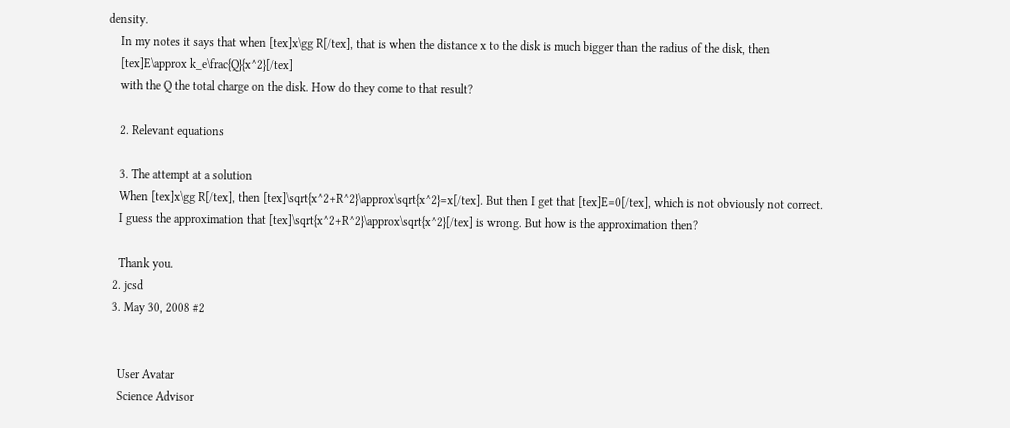density.
    In my notes it says that when [tex]x\gg R[/tex], that is when the distance x to the disk is much bigger than the radius of the disk, then
    [tex]E\approx k_e\frac{Q}{x^2}[/tex]
    with the Q the total charge on the disk. How do they come to that result?

    2. Relevant equations

    3. The attempt at a solution
    When [tex]x\gg R[/tex], then [tex]\sqrt{x^2+R^2}\approx\sqrt{x^2}=x[/tex]. But then I get that [tex]E=0[/tex], which is not obviously not correct.
    I guess the approximation that [tex]\sqrt{x^2+R^2}\approx\sqrt{x^2}[/tex] is wrong. But how is the approximation then?

    Thank you.
  2. jcsd
  3. May 30, 2008 #2


    User Avatar
    Science Advisor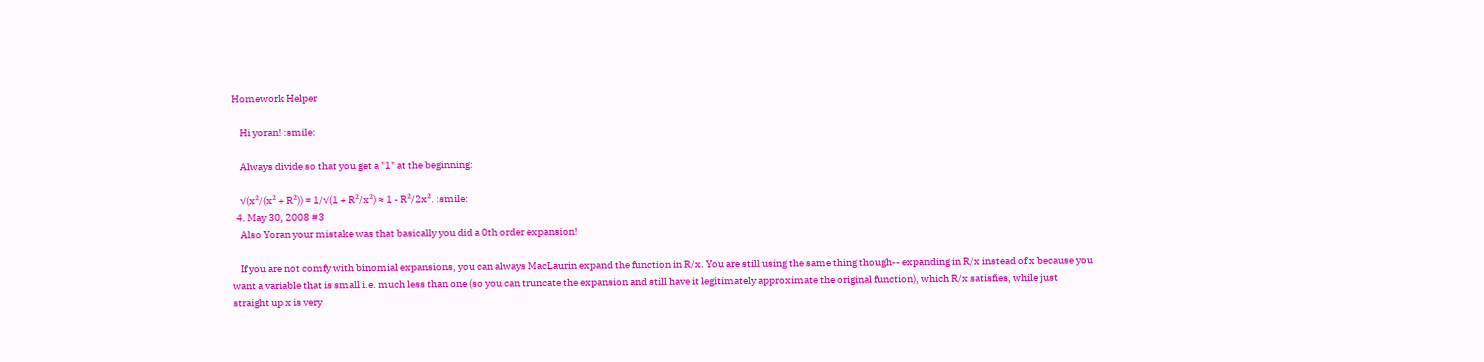Homework Helper

    Hi yoran! :smile:

    Always divide so that you get a "1" at the beginning:

    √(x²/(x² + R²)) = 1/√(1 + R²/x²) ≈ 1 - R²/2x². :smile:
  4. May 30, 2008 #3
    Also Yoran your mistake was that basically you did a 0th order expansion!

    If you are not comfy with binomial expansions, you can always MacLaurin expand the function in R/x. You are still using the same thing though-- expanding in R/x instead of x because you want a variable that is small i.e. much less than one (so you can truncate the expansion and still have it legitimately approximate the original function), which R/x satisfies, while just straight up x is very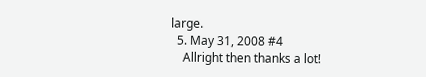large.
  5. May 31, 2008 #4
    Allright then thanks a lot!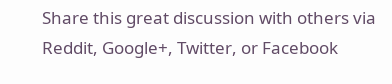Share this great discussion with others via Reddit, Google+, Twitter, or Facebook